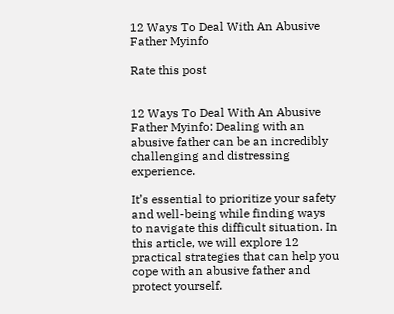12 Ways To Deal With An Abusive Father Myinfo

Rate this post


12 Ways To Deal With An Abusive Father Myinfo: Dealing with an abusive father can be an incredibly challenging and distressing experience.

It’s essential to prioritize your safety and well-being while finding ways to navigate this difficult situation. In this article, we will explore 12 practical strategies that can help you cope with an abusive father and protect yourself.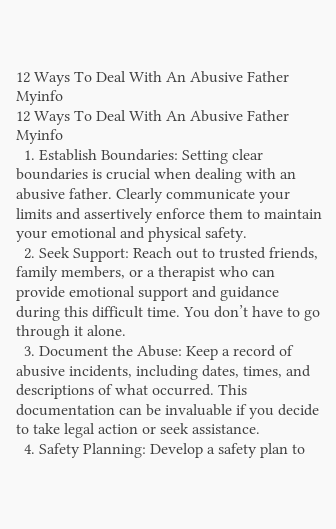12 Ways To Deal With An Abusive Father Myinfo
12 Ways To Deal With An Abusive Father Myinfo
  1. Establish Boundaries: Setting clear boundaries is crucial when dealing with an abusive father. Clearly communicate your limits and assertively enforce them to maintain your emotional and physical safety.
  2. Seek Support: Reach out to trusted friends, family members, or a therapist who can provide emotional support and guidance during this difficult time. You don’t have to go through it alone.
  3. Document the Abuse: Keep a record of abusive incidents, including dates, times, and descriptions of what occurred. This documentation can be invaluable if you decide to take legal action or seek assistance.
  4. Safety Planning: Develop a safety plan to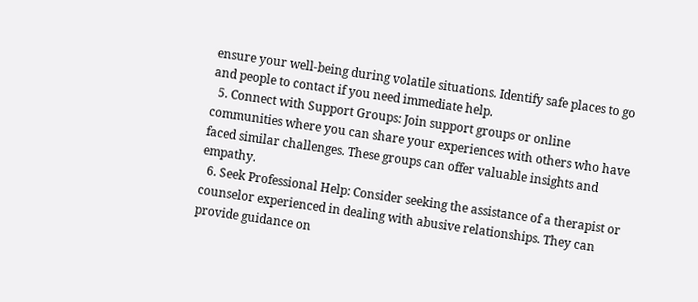ensure your well-being during volatile situations. Identify safe places to go and people to contact if you need immediate help.
  5. Connect with Support Groups: Join support groups or online communities where you can share your experiences with others who have faced similar challenges. These groups can offer valuable insights and empathy.
  6. Seek Professional Help: Consider seeking the assistance of a therapist or counselor experienced in dealing with abusive relationships. They can provide guidance on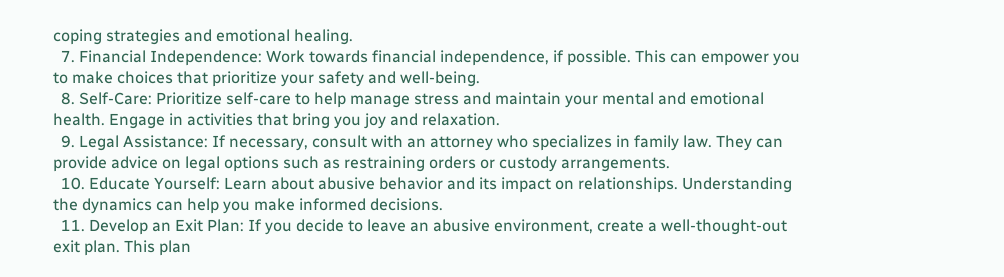coping strategies and emotional healing.
  7. Financial Independence: Work towards financial independence, if possible. This can empower you to make choices that prioritize your safety and well-being.
  8. Self-Care: Prioritize self-care to help manage stress and maintain your mental and emotional health. Engage in activities that bring you joy and relaxation.
  9. Legal Assistance: If necessary, consult with an attorney who specializes in family law. They can provide advice on legal options such as restraining orders or custody arrangements.
  10. Educate Yourself: Learn about abusive behavior and its impact on relationships. Understanding the dynamics can help you make informed decisions.
  11. Develop an Exit Plan: If you decide to leave an abusive environment, create a well-thought-out exit plan. This plan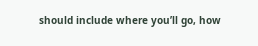should include where you’ll go, how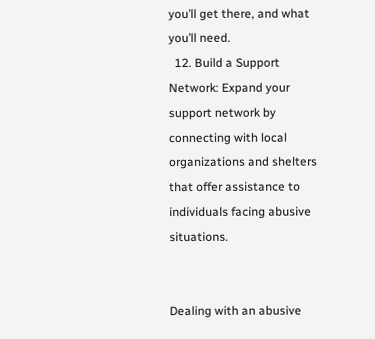you’ll get there, and what you’ll need.
  12. Build a Support Network: Expand your support network by connecting with local organizations and shelters that offer assistance to individuals facing abusive situations.


Dealing with an abusive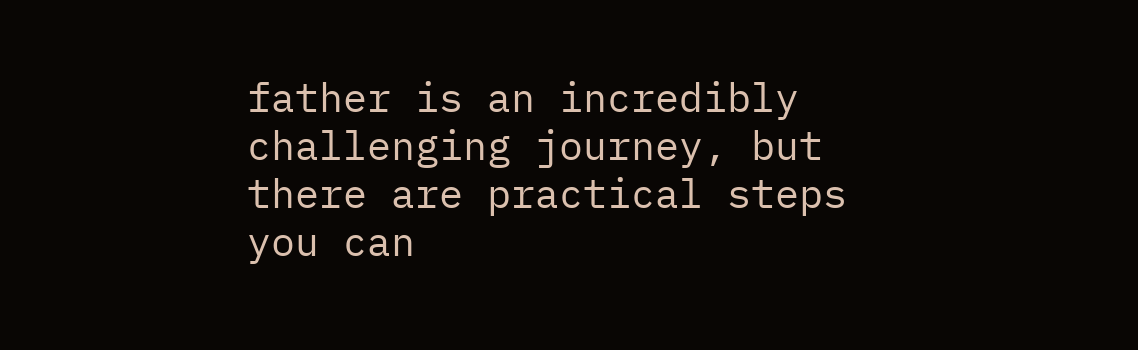father is an incredibly challenging journey, but there are practical steps you can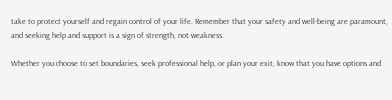take to protect yourself and regain control of your life. Remember that your safety and well-being are paramount, and seeking help and support is a sign of strength, not weakness.

Whether you choose to set boundaries, seek professional help, or plan your exit, know that you have options and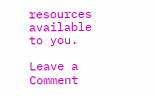resources available to you.

Leave a Comment